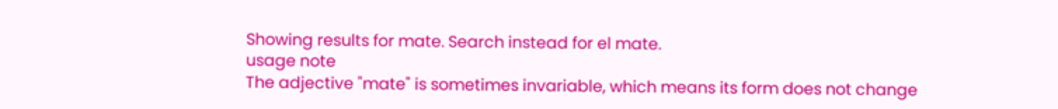Showing results for mate. Search instead for el mate.
usage note
The adjective "mate" is sometimes invariable, which means its form does not change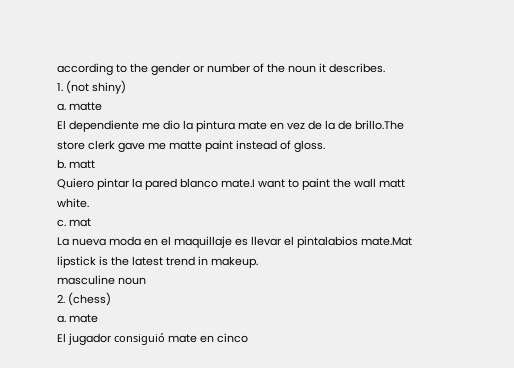according to the gender or number of the noun it describes.
1. (not shiny)
a. matte
El dependiente me dio la pintura mate en vez de la de brillo.The store clerk gave me matte paint instead of gloss.
b. matt
Quiero pintar la pared blanco mate.I want to paint the wall matt white.
c. mat
La nueva moda en el maquillaje es llevar el pintalabios mate.Mat lipstick is the latest trend in makeup.
masculine noun
2. (chess)
a. mate
El jugador consiguió mate en cinco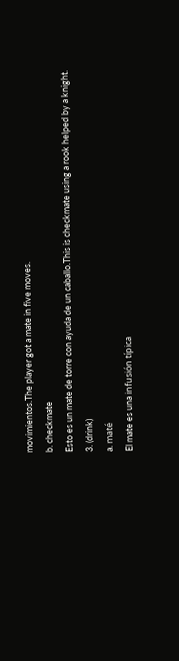movimientos.The player got a mate in five moves.
b. checkmate
Esto es un mate de torre con ayuda de un caballo.This is checkmate using a rook helped by a knight.
3. (drink)
a. maté
El mate es una infusión típica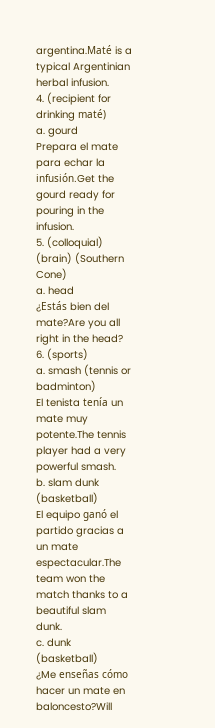argentina.Maté is a typical Argentinian herbal infusion.
4. (recipient for drinking maté)
a. gourd
Prepara el mate para echar la infusión.Get the gourd ready for pouring in the infusion.
5. (colloquial) (brain) (Southern Cone)
a. head
¿Estás bien del mate?Are you all right in the head?
6. (sports)
a. smash (tennis or badminton)
El tenista tenía un mate muy potente.The tennis player had a very powerful smash.
b. slam dunk (basketball)
El equipo ganó el partido gracias a un mate espectacular.The team won the match thanks to a beautiful slam dunk.
c. dunk (basketball)
¿Me enseñas cómo hacer un mate en baloncesto?Will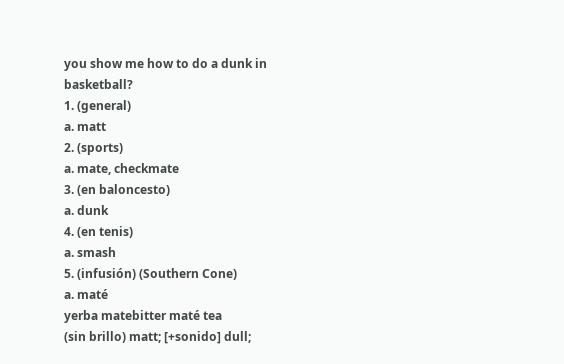you show me how to do a dunk in basketball?
1. (general)
a. matt
2. (sports)
a. mate, checkmate
3. (en baloncesto)
a. dunk
4. (en tenis)
a. smash
5. (infusión) (Southern Cone)
a. maté
yerba matebitter maté tea
(sin brillo) matt; [+sonido] dull;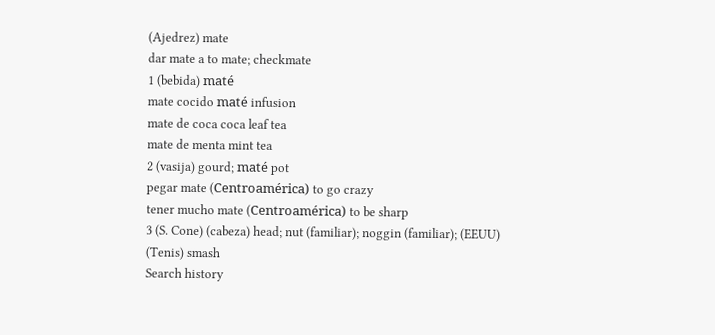(Ajedrez) mate
dar mate a to mate; checkmate
1 (bebida) maté
mate cocido maté infusion
mate de coca coca leaf tea
mate de menta mint tea
2 (vasija) gourd; maté pot
pegar mate (Centroamérica) to go crazy
tener mucho mate (Centroamérica) to be sharp
3 (S. Cone) (cabeza) head; nut (familiar); noggin (familiar); (EEUU)
(Tenis) smash
Search history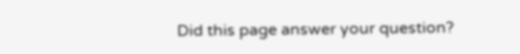Did this page answer your question?